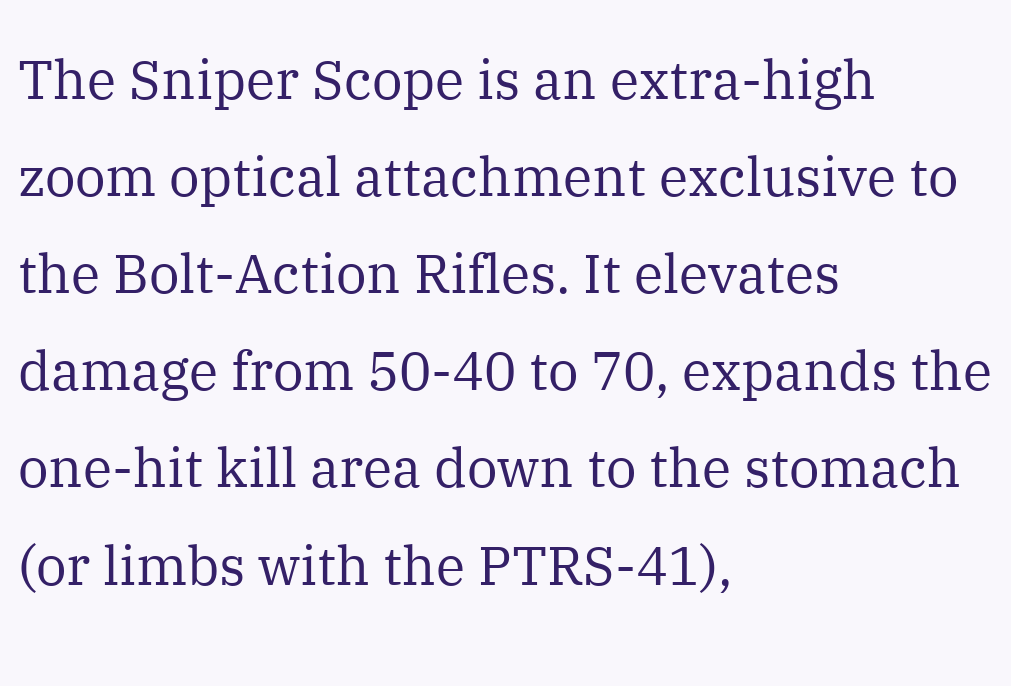The Sniper Scope is an extra-high zoom optical attachment exclusive to the Bolt-Action Rifles. It elevates damage from 50-40 to 70, expands the one-hit kill area down to the stomach (or limbs with the PTRS-41),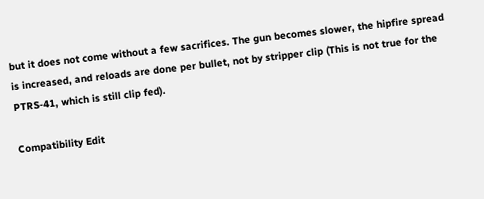but it does not come without a few sacrifices. The gun becomes slower, the hipfire spread is increased, and reloads are done per bullet, not by stripper clip (This is not true for the PTRS-41, which is still clip fed).

Compatibility Edit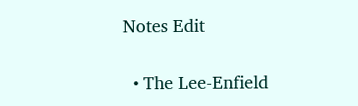Notes Edit

  • The Lee-Enfield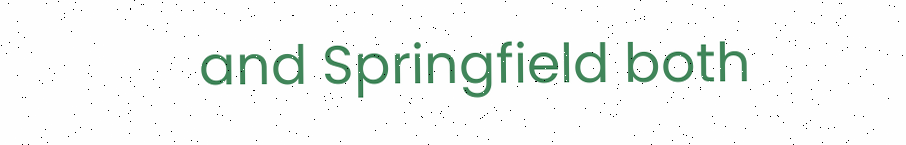and Springfield both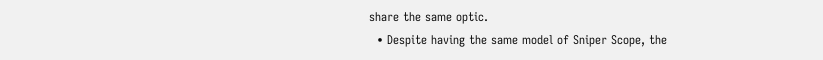share the same optic.
  • Despite having the same model of Sniper Scope, the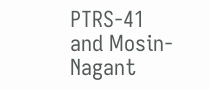PTRS-41 and Mosin-Nagant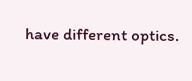have different optics.